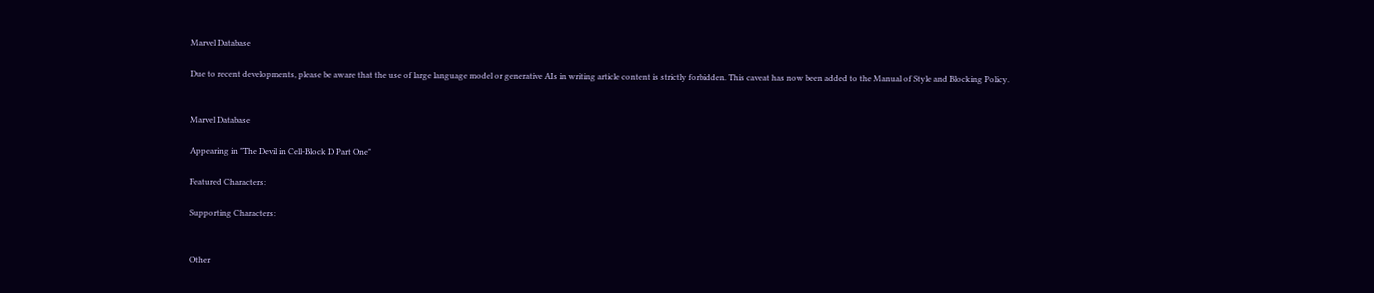Marvel Database

Due to recent developments, please be aware that the use of large language model or generative AIs in writing article content is strictly forbidden. This caveat has now been added to the Manual of Style and Blocking Policy.


Marvel Database

Appearing in "The Devil in Cell-Block D Part One"

Featured Characters:

Supporting Characters:


Other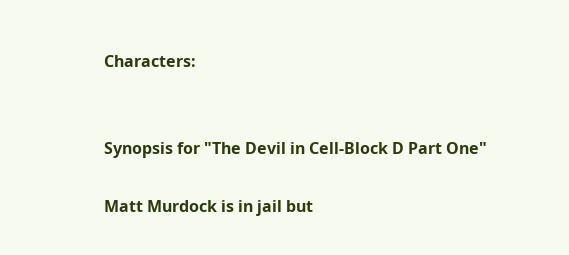Characters:


Synopsis for "The Devil in Cell-Block D Part One"

Matt Murdock is in jail but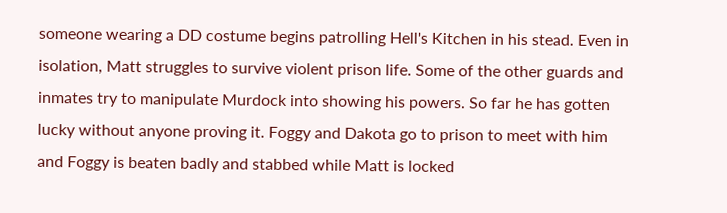someone wearing a DD costume begins patrolling Hell's Kitchen in his stead. Even in isolation, Matt struggles to survive violent prison life. Some of the other guards and inmates try to manipulate Murdock into showing his powers. So far he has gotten lucky without anyone proving it. Foggy and Dakota go to prison to meet with him and Foggy is beaten badly and stabbed while Matt is locked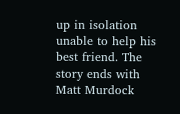up in isolation unable to help his best friend. The story ends with Matt Murdock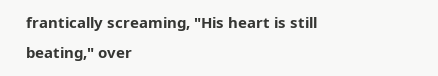frantically screaming, "His heart is still beating," over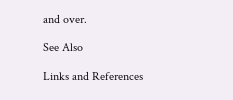and over.

See Also

Links and References